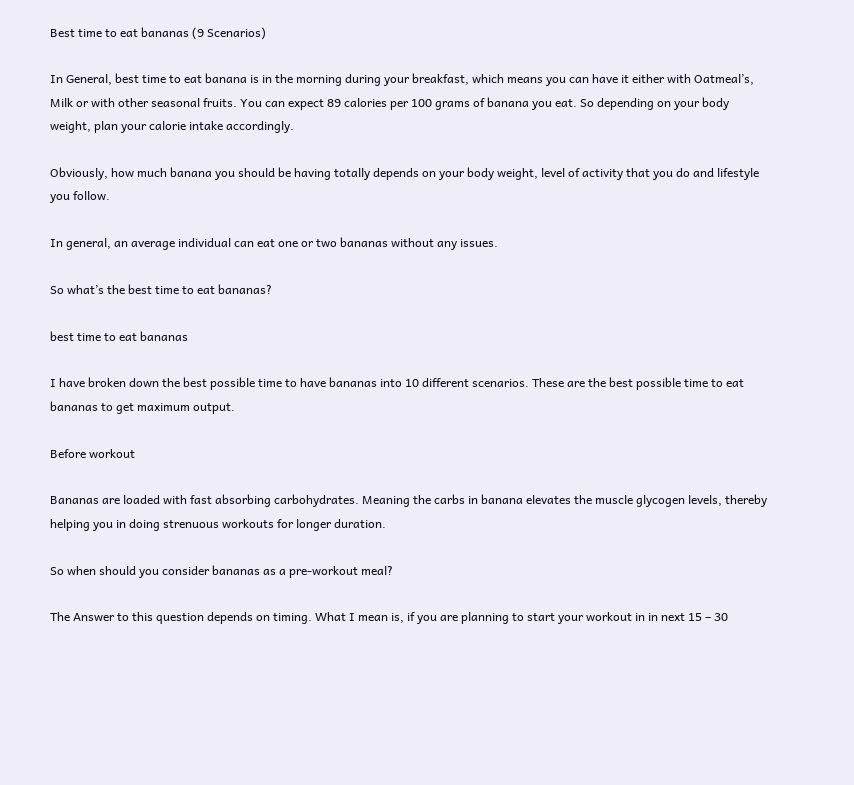Best time to eat bananas (9 Scenarios)

In General, best time to eat banana is in the morning during your breakfast, which means you can have it either with Oatmeal’s, Milk or with other seasonal fruits. You can expect 89 calories per 100 grams of banana you eat. So depending on your body weight, plan your calorie intake accordingly.

Obviously, how much banana you should be having totally depends on your body weight, level of activity that you do and lifestyle you follow.

In general, an average individual can eat one or two bananas without any issues.

So what’s the best time to eat bananas?

best time to eat bananas

I have broken down the best possible time to have bananas into 10 different scenarios. These are the best possible time to eat bananas to get maximum output.

Before workout

Bananas are loaded with fast absorbing carbohydrates. Meaning the carbs in banana elevates the muscle glycogen levels, thereby helping you in doing strenuous workouts for longer duration.

So when should you consider bananas as a pre-workout meal?

The Answer to this question depends on timing. What I mean is, if you are planning to start your workout in in next 15 – 30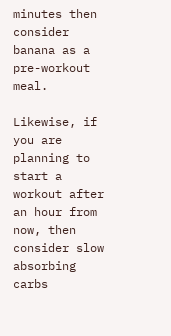minutes then consider banana as a pre-workout meal.

Likewise, if you are planning to start a workout after an hour from now, then consider slow absorbing carbs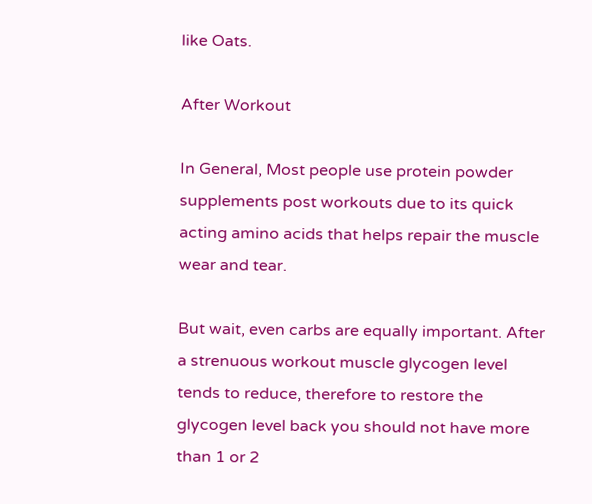like Oats.

After Workout

In General, Most people use protein powder supplements post workouts due to its quick acting amino acids that helps repair the muscle wear and tear.

But wait, even carbs are equally important. After a strenuous workout muscle glycogen level tends to reduce, therefore to restore the glycogen level back you should not have more than 1 or 2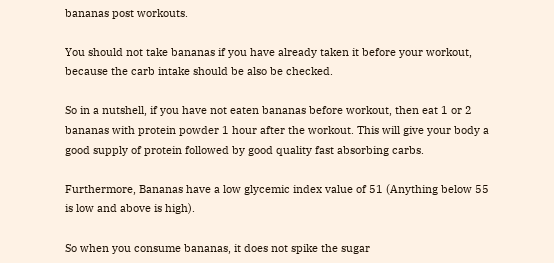bananas post workouts.

You should not take bananas if you have already taken it before your workout, because the carb intake should be also be checked.

So in a nutshell, if you have not eaten bananas before workout, then eat 1 or 2 bananas with protein powder 1 hour after the workout. This will give your body a good supply of protein followed by good quality fast absorbing carbs.

Furthermore, Bananas have a low glycemic index value of 51 (Anything below 55 is low and above is high).

So when you consume bananas, it does not spike the sugar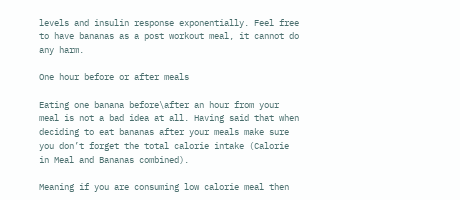levels and insulin response exponentially. Feel free to have bananas as a post workout meal, it cannot do any harm.

One hour before or after meals

Eating one banana before\after an hour from your meal is not a bad idea at all. Having said that when deciding to eat bananas after your meals make sure you don’t forget the total calorie intake (Calorie in Meal and Bananas combined).

Meaning if you are consuming low calorie meal then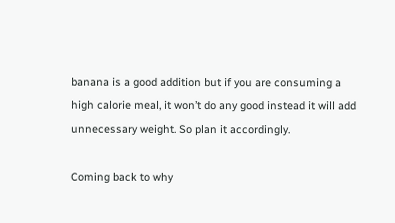banana is a good addition but if you are consuming a high calorie meal, it won’t do any good instead it will add unnecessary weight. So plan it accordingly.

Coming back to why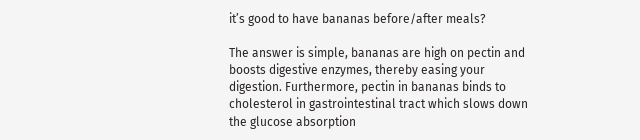it’s good to have bananas before/after meals?

The answer is simple, bananas are high on pectin and boosts digestive enzymes, thereby easing your digestion. Furthermore, pectin in bananas binds to cholesterol in gastrointestinal tract which slows down the glucose absorption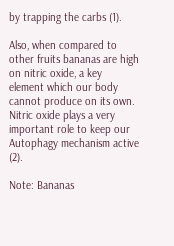by trapping the carbs (1).

Also, when compared to other fruits bananas are high on nitric oxide, a key element which our body cannot produce on its own. Nitric oxide plays a very important role to keep our Autophagy mechanism active (2).

Note: Bananas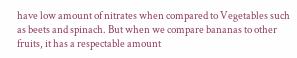have low amount of nitrates when compared to Vegetables such as beets and spinach. But when we compare bananas to other fruits, it has a respectable amount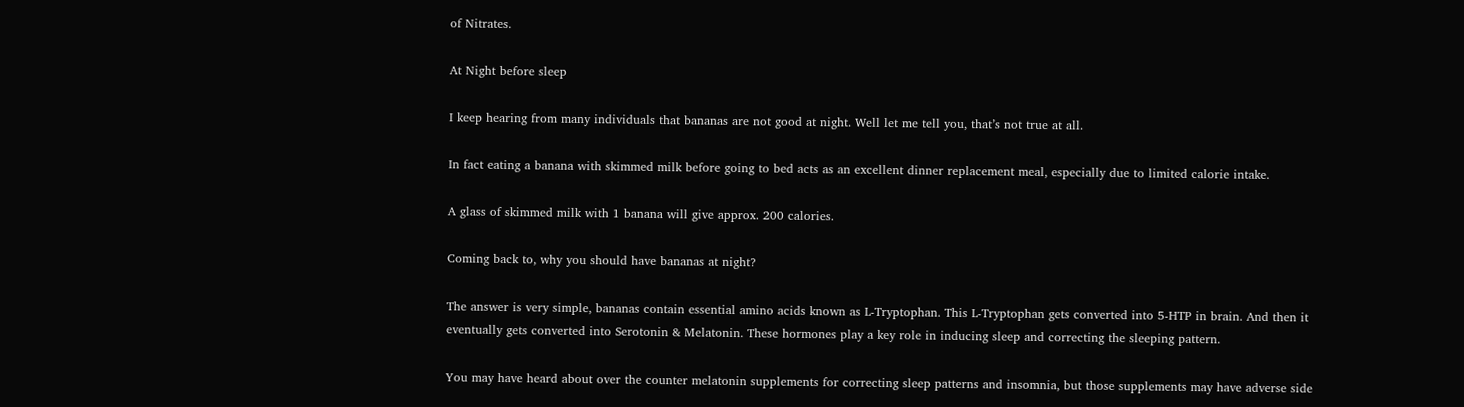of Nitrates.

At Night before sleep

I keep hearing from many individuals that bananas are not good at night. Well let me tell you, that’s not true at all.

In fact eating a banana with skimmed milk before going to bed acts as an excellent dinner replacement meal, especially due to limited calorie intake.

A glass of skimmed milk with 1 banana will give approx. 200 calories.

Coming back to, why you should have bananas at night?

The answer is very simple, bananas contain essential amino acids known as L-Tryptophan. This L-Tryptophan gets converted into 5-HTP in brain. And then it eventually gets converted into Serotonin & Melatonin. These hormones play a key role in inducing sleep and correcting the sleeping pattern.

You may have heard about over the counter melatonin supplements for correcting sleep patterns and insomnia, but those supplements may have adverse side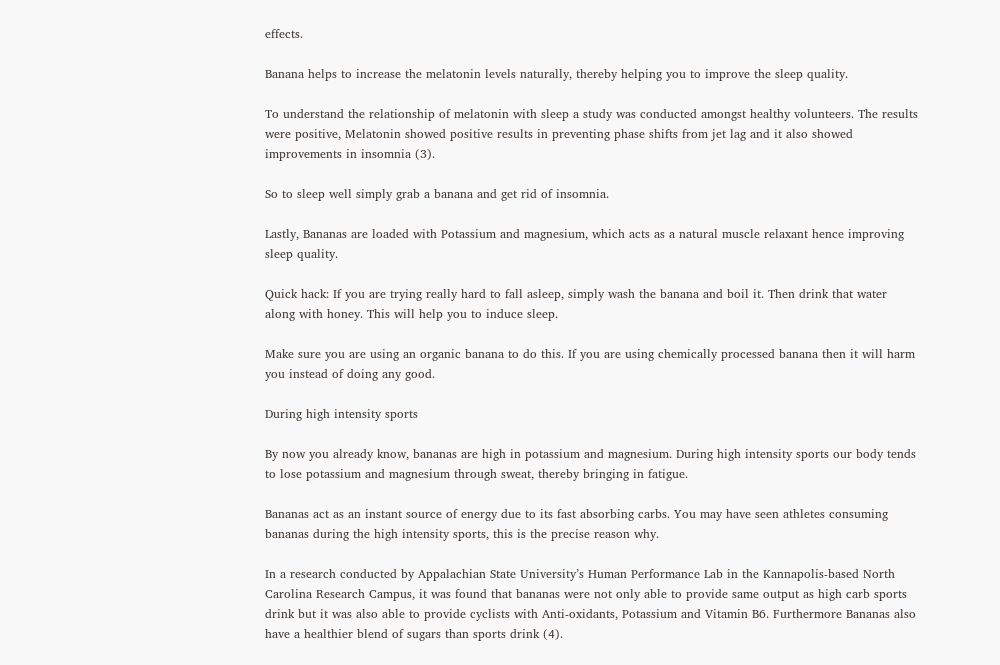effects.

Banana helps to increase the melatonin levels naturally, thereby helping you to improve the sleep quality.

To understand the relationship of melatonin with sleep a study was conducted amongst healthy volunteers. The results were positive, Melatonin showed positive results in preventing phase shifts from jet lag and it also showed improvements in insomnia (3).

So to sleep well simply grab a banana and get rid of insomnia.

Lastly, Bananas are loaded with Potassium and magnesium, which acts as a natural muscle relaxant hence improving sleep quality.

Quick hack: If you are trying really hard to fall asleep, simply wash the banana and boil it. Then drink that water along with honey. This will help you to induce sleep.

Make sure you are using an organic banana to do this. If you are using chemically processed banana then it will harm you instead of doing any good.

During high intensity sports

By now you already know, bananas are high in potassium and magnesium. During high intensity sports our body tends to lose potassium and magnesium through sweat, thereby bringing in fatigue.

Bananas act as an instant source of energy due to its fast absorbing carbs. You may have seen athletes consuming bananas during the high intensity sports, this is the precise reason why.

In a research conducted by Appalachian State University’s Human Performance Lab in the Kannapolis-based North Carolina Research Campus, it was found that bananas were not only able to provide same output as high carb sports drink but it was also able to provide cyclists with Anti-oxidants, Potassium and Vitamin B6. Furthermore Bananas also have a healthier blend of sugars than sports drink (4).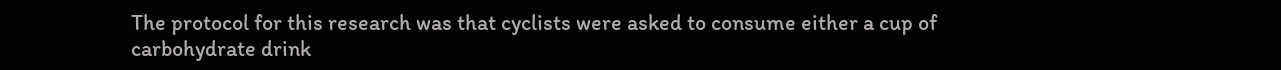The protocol for this research was that cyclists were asked to consume either a cup of carbohydrate drink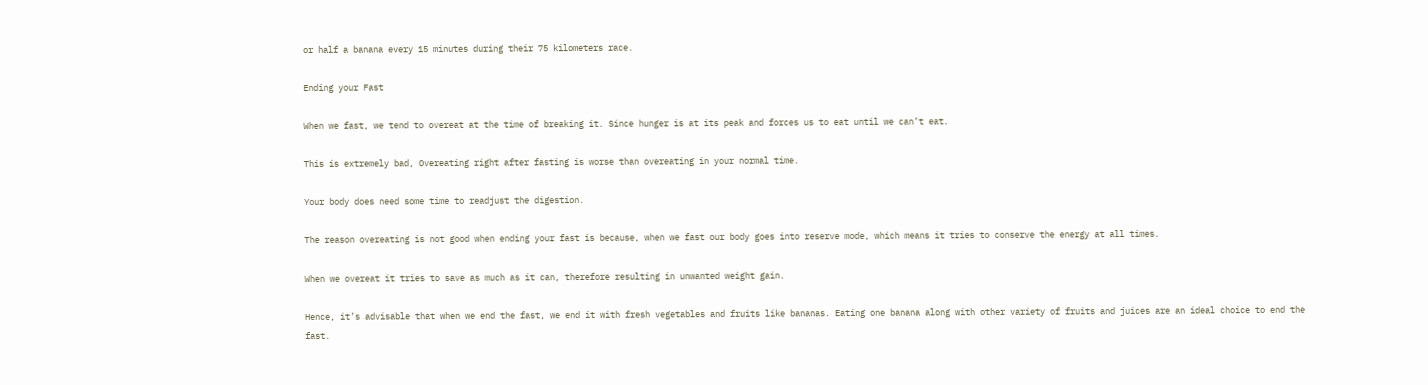or half a banana every 15 minutes during their 75 kilometers race.

Ending your Fast

When we fast, we tend to overeat at the time of breaking it. Since hunger is at its peak and forces us to eat until we can’t eat.

This is extremely bad, Overeating right after fasting is worse than overeating in your normal time.

Your body does need some time to readjust the digestion.

The reason overeating is not good when ending your fast is because, when we fast our body goes into reserve mode, which means it tries to conserve the energy at all times.

When we overeat it tries to save as much as it can, therefore resulting in unwanted weight gain.

Hence, it’s advisable that when we end the fast, we end it with fresh vegetables and fruits like bananas. Eating one banana along with other variety of fruits and juices are an ideal choice to end the fast.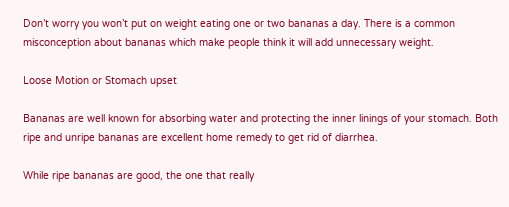Don’t worry you won’t put on weight eating one or two bananas a day. There is a common misconception about bananas which make people think it will add unnecessary weight.

Loose Motion or Stomach upset

Bananas are well known for absorbing water and protecting the inner linings of your stomach. Both ripe and unripe bananas are excellent home remedy to get rid of diarrhea.

While ripe bananas are good, the one that really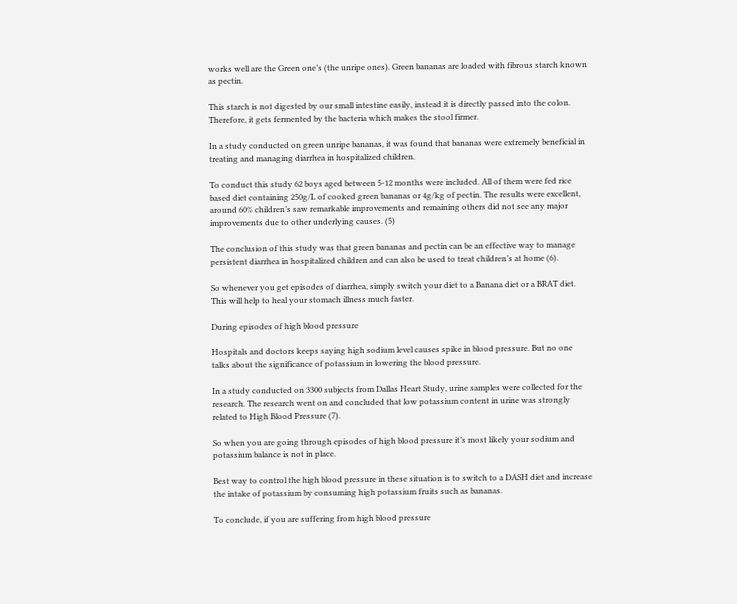works well are the Green one’s (the unripe ones). Green bananas are loaded with fibrous starch known as pectin.

This starch is not digested by our small intestine easily, instead it is directly passed into the colon.  Therefore, it gets fermented by the bacteria which makes the stool firmer.

In a study conducted on green unripe bananas, it was found that bananas were extremely beneficial in treating and managing diarrhea in hospitalized children.

To conduct this study 62 boys aged between 5-12 months were included. All of them were fed rice based diet containing 250g/L of cooked green bananas or 4g/kg of pectin. The results were excellent, around 60% children’s saw remarkable improvements and remaining others did not see any major improvements due to other underlying causes. (5)

The conclusion of this study was that green bananas and pectin can be an effective way to manage persistent diarrhea in hospitalized children and can also be used to treat children’s at home (6).

So whenever you get episodes of diarrhea, simply switch your diet to a Banana diet or a BRAT diet. This will help to heal your stomach illness much faster.

During episodes of high blood pressure

Hospitals and doctors keeps saying high sodium level causes spike in blood pressure. But no one talks about the significance of potassium in lowering the blood pressure.

In a study conducted on 3300 subjects from Dallas Heart Study, urine samples were collected for the research. The research went on and concluded that low potassium content in urine was strongly related to High Blood Pressure (7).

So when you are going through episodes of high blood pressure it’s most likely your sodium and potassium balance is not in place.

Best way to control the high blood pressure in these situation is to switch to a DASH diet and increase the intake of potassium by consuming high potassium fruits such as bananas.

To conclude, if you are suffering from high blood pressure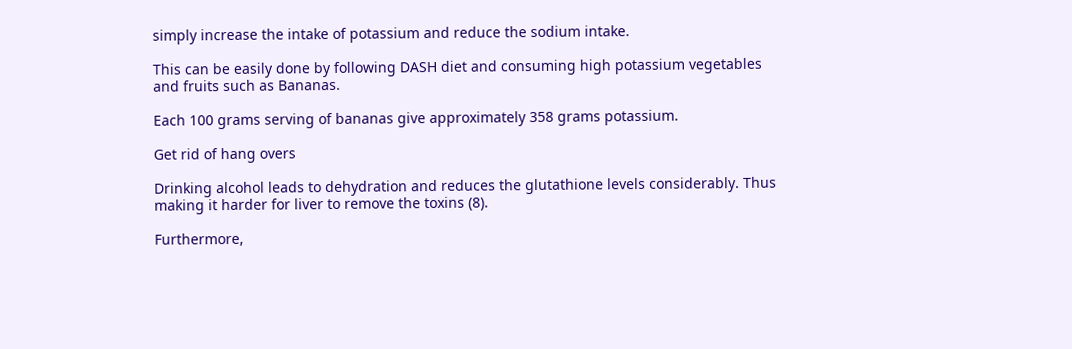simply increase the intake of potassium and reduce the sodium intake.

This can be easily done by following DASH diet and consuming high potassium vegetables and fruits such as Bananas.

Each 100 grams serving of bananas give approximately 358 grams potassium.

Get rid of hang overs

Drinking alcohol leads to dehydration and reduces the glutathione levels considerably. Thus making it harder for liver to remove the toxins (8).

Furthermore,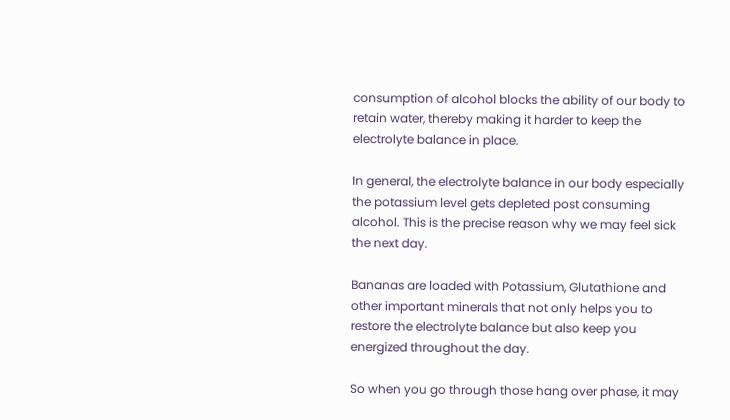consumption of alcohol blocks the ability of our body to retain water, thereby making it harder to keep the electrolyte balance in place.

In general, the electrolyte balance in our body especially the potassium level gets depleted post consuming alcohol. This is the precise reason why we may feel sick the next day.

Bananas are loaded with Potassium, Glutathione and other important minerals that not only helps you to restore the electrolyte balance but also keep you energized throughout the day.

So when you go through those hang over phase, it may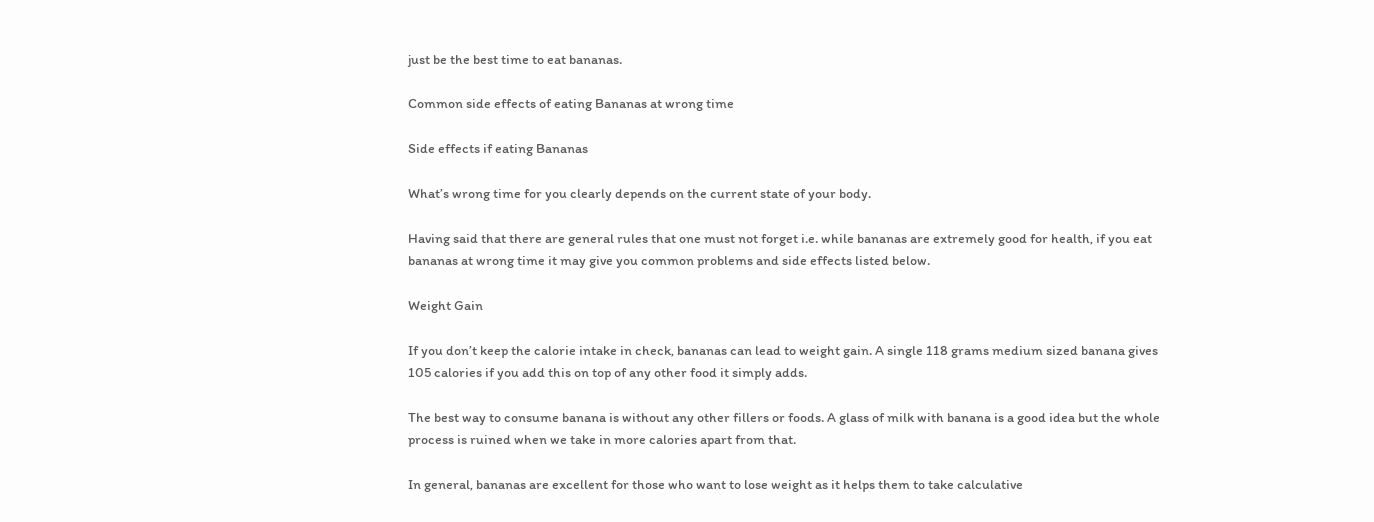just be the best time to eat bananas.

Common side effects of eating Bananas at wrong time

Side effects if eating Bananas

What’s wrong time for you clearly depends on the current state of your body.

Having said that there are general rules that one must not forget i.e. while bananas are extremely good for health, if you eat bananas at wrong time it may give you common problems and side effects listed below.

Weight Gain

If you don’t keep the calorie intake in check, bananas can lead to weight gain. A single 118 grams medium sized banana gives 105 calories if you add this on top of any other food it simply adds.

The best way to consume banana is without any other fillers or foods. A glass of milk with banana is a good idea but the whole process is ruined when we take in more calories apart from that.

In general, bananas are excellent for those who want to lose weight as it helps them to take calculative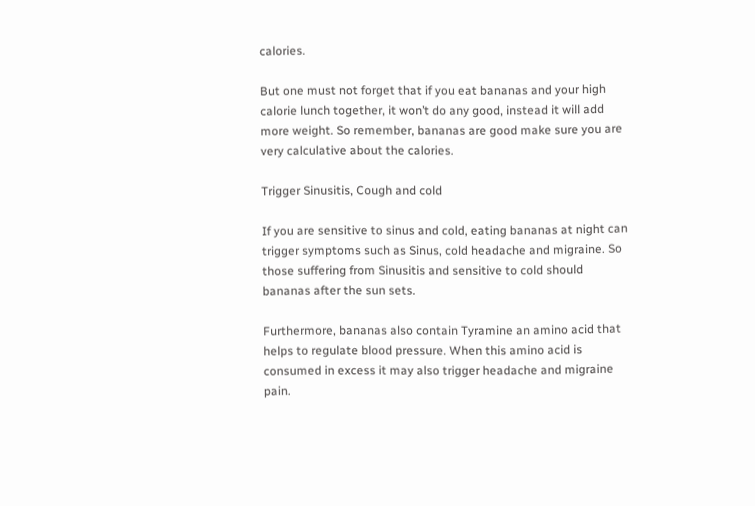calories.

But one must not forget that if you eat bananas and your high calorie lunch together, it won’t do any good, instead it will add more weight. So remember, bananas are good make sure you are very calculative about the calories.

Trigger Sinusitis, Cough and cold

If you are sensitive to sinus and cold, eating bananas at night can trigger symptoms such as Sinus, cold headache and migraine. So those suffering from Sinusitis and sensitive to cold should bananas after the sun sets.

Furthermore, bananas also contain Tyramine an amino acid that helps to regulate blood pressure. When this amino acid is consumed in excess it may also trigger headache and migraine pain.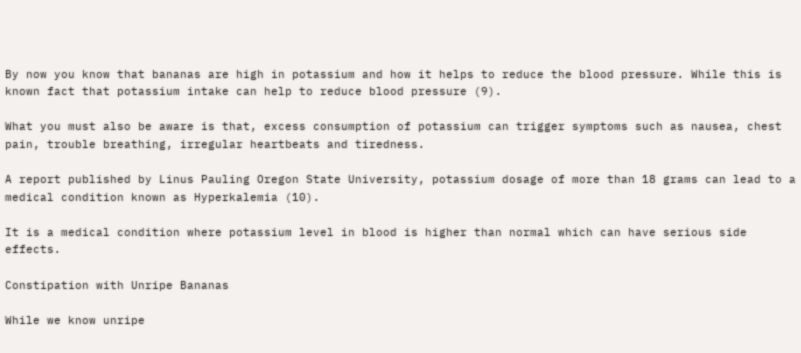By now you know that bananas are high in potassium and how it helps to reduce the blood pressure. While this is known fact that potassium intake can help to reduce blood pressure (9).

What you must also be aware is that, excess consumption of potassium can trigger symptoms such as nausea, chest pain, trouble breathing, irregular heartbeats and tiredness.

A report published by Linus Pauling Oregon State University, potassium dosage of more than 18 grams can lead to a medical condition known as Hyperkalemia (10).

It is a medical condition where potassium level in blood is higher than normal which can have serious side effects.

Constipation with Unripe Bananas

While we know unripe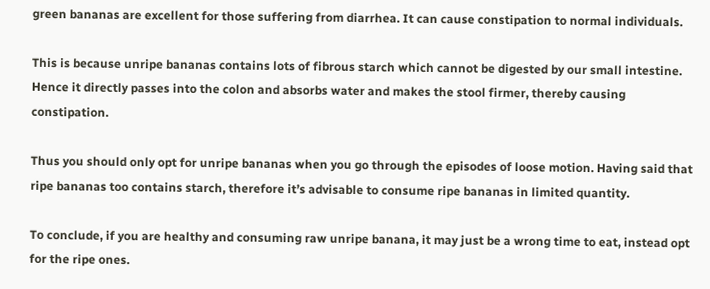green bananas are excellent for those suffering from diarrhea. It can cause constipation to normal individuals.

This is because unripe bananas contains lots of fibrous starch which cannot be digested by our small intestine. Hence it directly passes into the colon and absorbs water and makes the stool firmer, thereby causing constipation.

Thus you should only opt for unripe bananas when you go through the episodes of loose motion. Having said that ripe bananas too contains starch, therefore it’s advisable to consume ripe bananas in limited quantity.

To conclude, if you are healthy and consuming raw unripe banana, it may just be a wrong time to eat, instead opt for the ripe ones.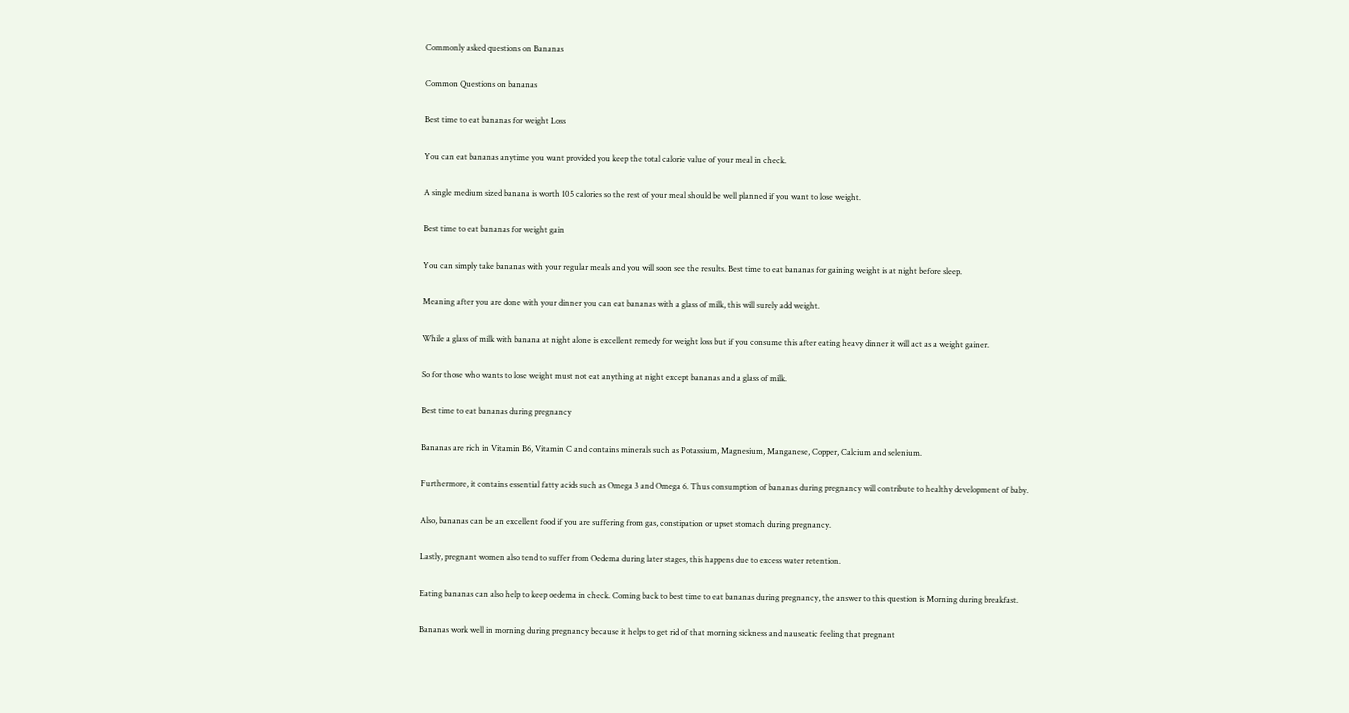Commonly asked questions on Bananas

Common Questions on bananas

Best time to eat bananas for weight Loss

You can eat bananas anytime you want provided you keep the total calorie value of your meal in check.

A single medium sized banana is worth 105 calories so the rest of your meal should be well planned if you want to lose weight.

Best time to eat bananas for weight gain

You can simply take bananas with your regular meals and you will soon see the results. Best time to eat bananas for gaining weight is at night before sleep.

Meaning after you are done with your dinner you can eat bananas with a glass of milk, this will surely add weight.

While a glass of milk with banana at night alone is excellent remedy for weight loss but if you consume this after eating heavy dinner it will act as a weight gainer.

So for those who wants to lose weight must not eat anything at night except bananas and a glass of milk.

Best time to eat bananas during pregnancy

Bananas are rich in Vitamin B6, Vitamin C and contains minerals such as Potassium, Magnesium, Manganese, Copper, Calcium and selenium.

Furthermore, it contains essential fatty acids such as Omega 3 and Omega 6. Thus consumption of bananas during pregnancy will contribute to healthy development of baby.

Also, bananas can be an excellent food if you are suffering from gas, constipation or upset stomach during pregnancy.

Lastly, pregnant women also tend to suffer from Oedema during later stages, this happens due to excess water retention.

Eating bananas can also help to keep oedema in check. Coming back to best time to eat bananas during pregnancy, the answer to this question is Morning during breakfast.

Bananas work well in morning during pregnancy because it helps to get rid of that morning sickness and nauseatic feeling that pregnant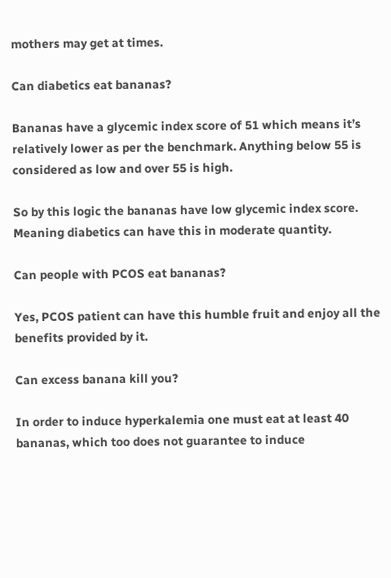mothers may get at times.

Can diabetics eat bananas?

Bananas have a glycemic index score of 51 which means it’s relatively lower as per the benchmark. Anything below 55 is considered as low and over 55 is high.

So by this logic the bananas have low glycemic index score. Meaning diabetics can have this in moderate quantity.

Can people with PCOS eat bananas?

Yes, PCOS patient can have this humble fruit and enjoy all the benefits provided by it.

Can excess banana kill you?

In order to induce hyperkalemia one must eat at least 40 bananas, which too does not guarantee to induce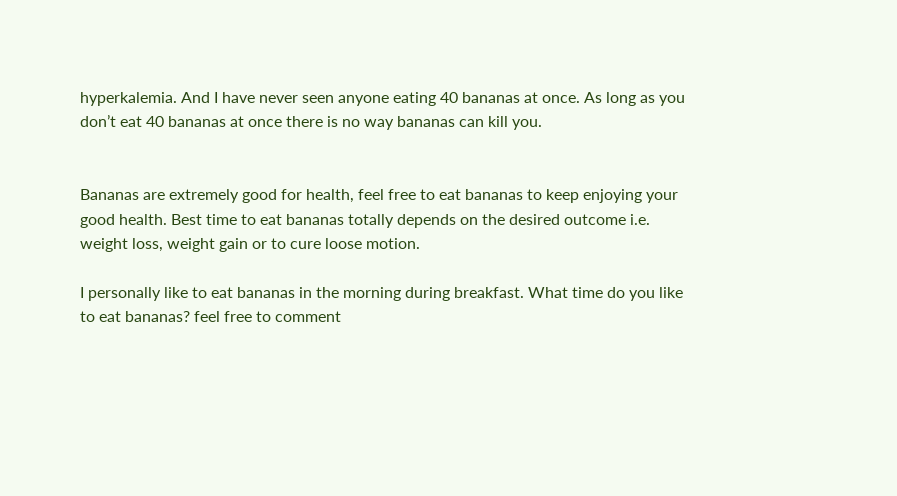hyperkalemia. And I have never seen anyone eating 40 bananas at once. As long as you don’t eat 40 bananas at once there is no way bananas can kill you.


Bananas are extremely good for health, feel free to eat bananas to keep enjoying your good health. Best time to eat bananas totally depends on the desired outcome i.e. weight loss, weight gain or to cure loose motion.

I personally like to eat bananas in the morning during breakfast. What time do you like to eat bananas? feel free to comment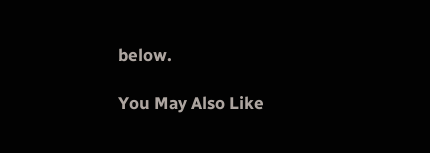below.

You May Also Like